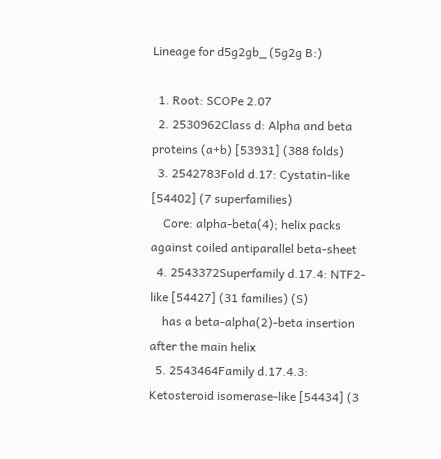Lineage for d5g2gb_ (5g2g B:)

  1. Root: SCOPe 2.07
  2. 2530962Class d: Alpha and beta proteins (a+b) [53931] (388 folds)
  3. 2542783Fold d.17: Cystatin-like [54402] (7 superfamilies)
    Core: alpha-beta(4); helix packs against coiled antiparallel beta-sheet
  4. 2543372Superfamily d.17.4: NTF2-like [54427] (31 families) (S)
    has a beta-alpha(2)-beta insertion after the main helix
  5. 2543464Family d.17.4.3: Ketosteroid isomerase-like [54434] (3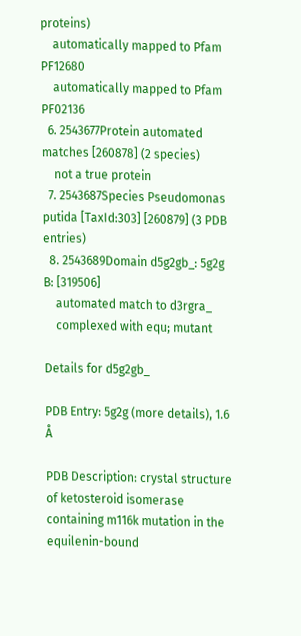proteins)
    automatically mapped to Pfam PF12680
    automatically mapped to Pfam PF02136
  6. 2543677Protein automated matches [260878] (2 species)
    not a true protein
  7. 2543687Species Pseudomonas putida [TaxId:303] [260879] (3 PDB entries)
  8. 2543689Domain d5g2gb_: 5g2g B: [319506]
    automated match to d3rgra_
    complexed with equ; mutant

Details for d5g2gb_

PDB Entry: 5g2g (more details), 1.6 Å

PDB Description: crystal structure of ketosteroid isomerase containing m116k mutation in the equilenin-bound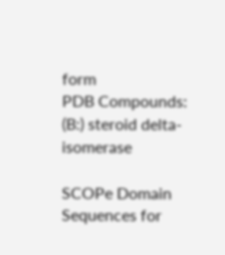form
PDB Compounds: (B:) steroid delta-isomerase

SCOPe Domain Sequences for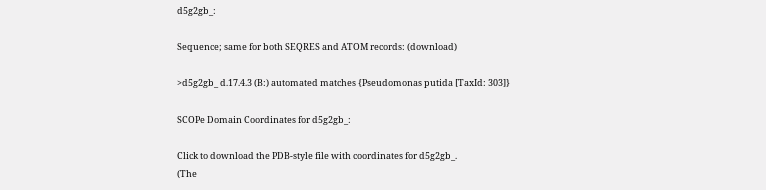d5g2gb_:

Sequence; same for both SEQRES and ATOM records: (download)

>d5g2gb_ d.17.4.3 (B:) automated matches {Pseudomonas putida [TaxId: 303]}

SCOPe Domain Coordinates for d5g2gb_:

Click to download the PDB-style file with coordinates for d5g2gb_.
(The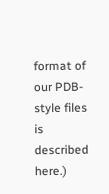format of our PDB-style files is described here.)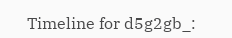Timeline for d5g2gb_: